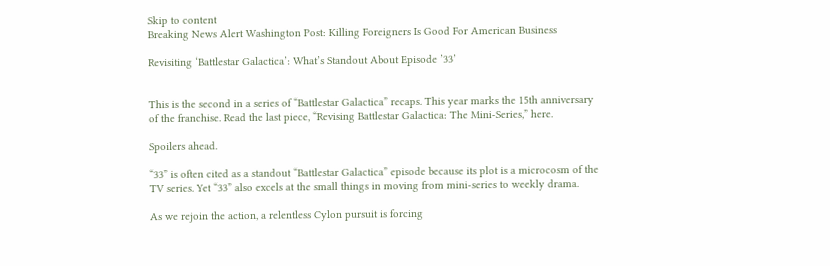Skip to content
Breaking News Alert Washington Post: Killing Foreigners Is Good For American Business

Revisiting ‘Battlestar Galactica’: What’s Standout About Episode ’33’


This is the second in a series of “Battlestar Galactica” recaps. This year marks the 15th anniversary of the franchise. Read the last piece, “Revising Battlestar Galactica: The Mini-Series,” here.

Spoilers ahead.

“33” is often cited as a standout “Battlestar Galactica” episode because its plot is a microcosm of the TV series. Yet “33” also excels at the small things in moving from mini-series to weekly drama.

As we rejoin the action, a relentless Cylon pursuit is forcing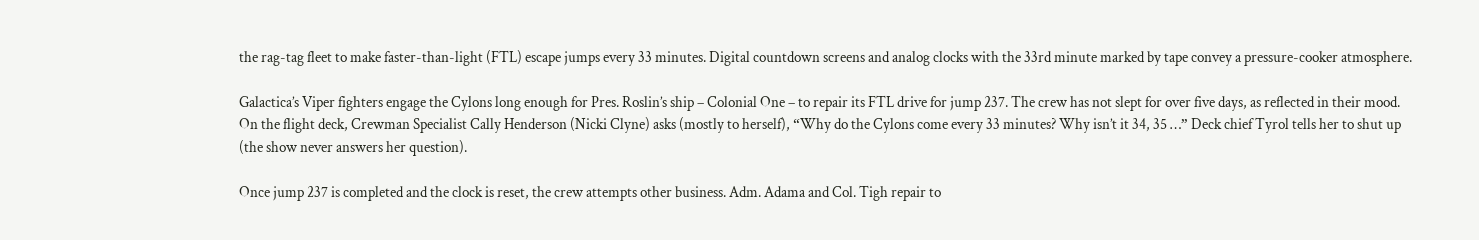the rag-tag fleet to make faster-than-light (FTL) escape jumps every 33 minutes. Digital countdown screens and analog clocks with the 33rd minute marked by tape convey a pressure-cooker atmosphere.

Galactica’s Viper fighters engage the Cylons long enough for Pres. Roslin’s ship – Colonial One – to repair its FTL drive for jump 237. The crew has not slept for over five days, as reflected in their mood. On the flight deck, Crewman Specialist Cally Henderson (Nicki Clyne) asks (mostly to herself), “Why do the Cylons come every 33 minutes? Why isn’t it 34, 35 …” Deck chief Tyrol tells her to shut up (the show never answers her question).

Once jump 237 is completed and the clock is reset, the crew attempts other business. Adm. Adama and Col. Tigh repair to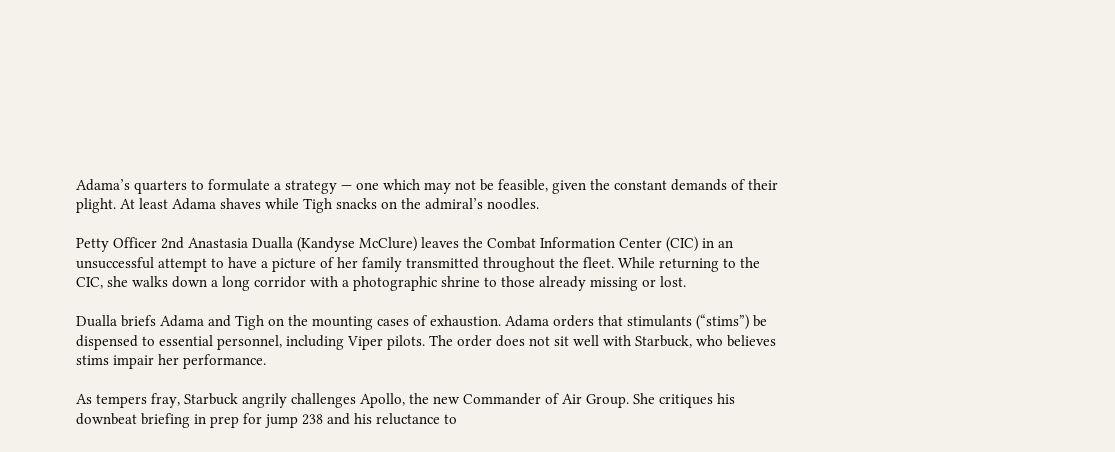Adama’s quarters to formulate a strategy — one which may not be feasible, given the constant demands of their plight. At least Adama shaves while Tigh snacks on the admiral’s noodles.

Petty Officer 2nd Anastasia Dualla (Kandyse McClure) leaves the Combat Information Center (CIC) in an unsuccessful attempt to have a picture of her family transmitted throughout the fleet. While returning to the CIC, she walks down a long corridor with a photographic shrine to those already missing or lost.

Dualla briefs Adama and Tigh on the mounting cases of exhaustion. Adama orders that stimulants (“stims”) be dispensed to essential personnel, including Viper pilots. The order does not sit well with Starbuck, who believes stims impair her performance.

As tempers fray, Starbuck angrily challenges Apollo, the new Commander of Air Group. She critiques his downbeat briefing in prep for jump 238 and his reluctance to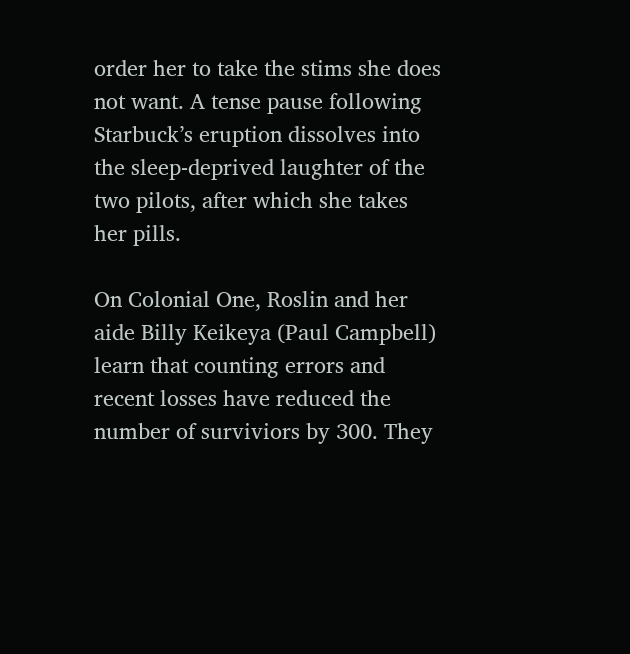order her to take the stims she does not want. A tense pause following Starbuck’s eruption dissolves into the sleep-deprived laughter of the two pilots, after which she takes her pills.

On Colonial One, Roslin and her aide Billy Keikeya (Paul Campbell) learn that counting errors and recent losses have reduced the number of surviviors by 300. They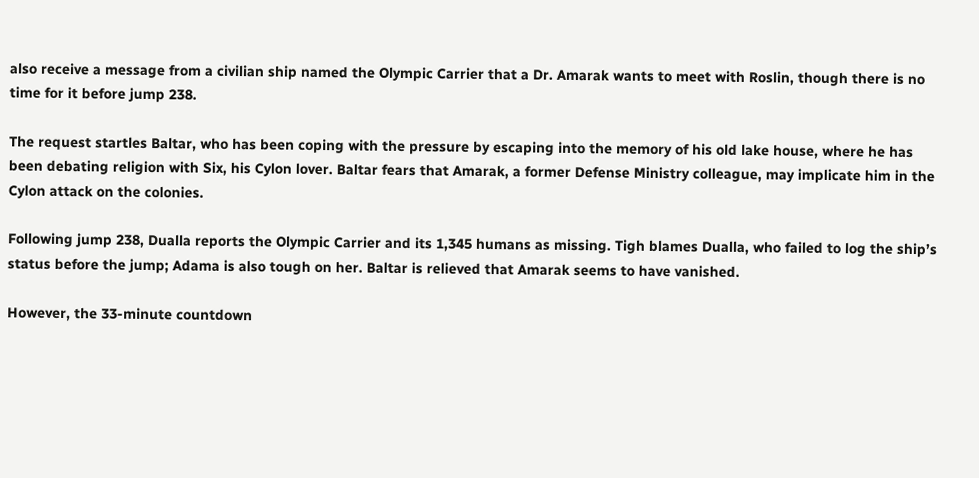also receive a message from a civilian ship named the Olympic Carrier that a Dr. Amarak wants to meet with Roslin, though there is no time for it before jump 238.

The request startles Baltar, who has been coping with the pressure by escaping into the memory of his old lake house, where he has been debating religion with Six, his Cylon lover. Baltar fears that Amarak, a former Defense Ministry colleague, may implicate him in the Cylon attack on the colonies.

Following jump 238, Dualla reports the Olympic Carrier and its 1,345 humans as missing. Tigh blames Dualla, who failed to log the ship’s status before the jump; Adama is also tough on her. Baltar is relieved that Amarak seems to have vanished.

However, the 33-minute countdown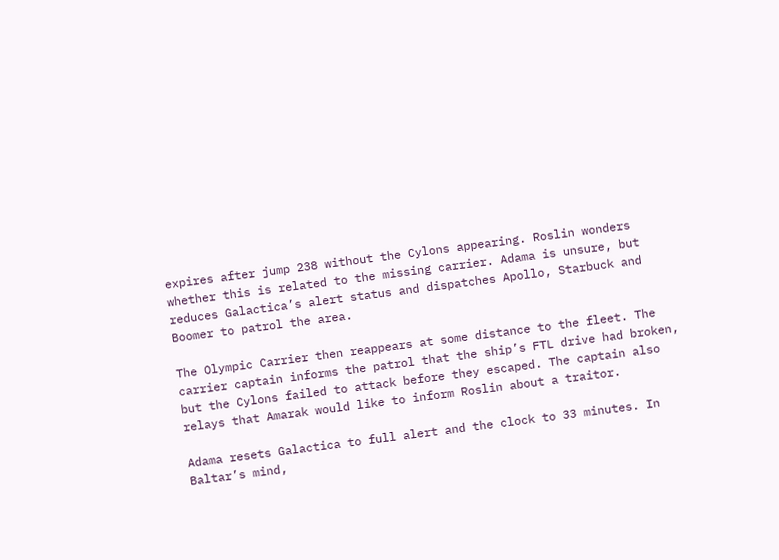expires after jump 238 without the Cylons appearing. Roslin wonders whether this is related to the missing carrier. Adama is unsure, but reduces Galactica’s alert status and dispatches Apollo, Starbuck and Boomer to patrol the area.

The Olympic Carrier then reappears at some distance to the fleet. The carrier captain informs the patrol that the ship’s FTL drive had broken, but the Cylons failed to attack before they escaped. The captain also relays that Amarak would like to inform Roslin about a traitor.

Adama resets Galactica to full alert and the clock to 33 minutes. In Baltar’s mind,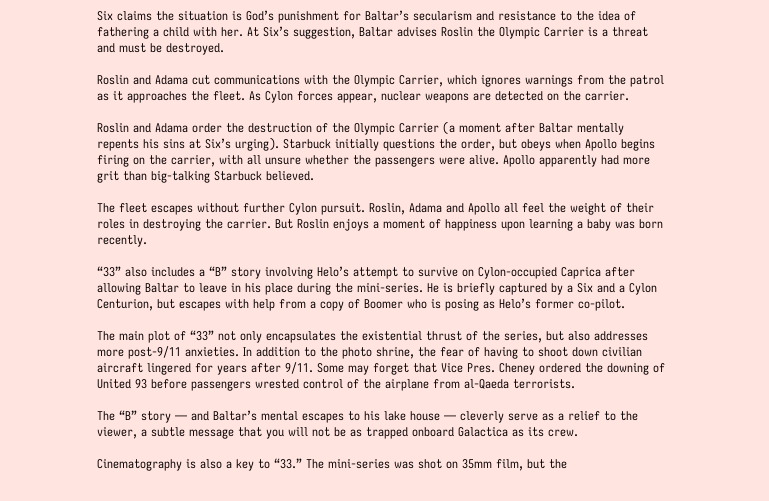Six claims the situation is God’s punishment for Baltar’s secularism and resistance to the idea of fathering a child with her. At Six’s suggestion, Baltar advises Roslin the Olympic Carrier is a threat and must be destroyed.

Roslin and Adama cut communications with the Olympic Carrier, which ignores warnings from the patrol as it approaches the fleet. As Cylon forces appear, nuclear weapons are detected on the carrier.

Roslin and Adama order the destruction of the Olympic Carrier (a moment after Baltar mentally repents his sins at Six’s urging). Starbuck initially questions the order, but obeys when Apollo begins firing on the carrier, with all unsure whether the passengers were alive. Apollo apparently had more grit than big-talking Starbuck believed.

The fleet escapes without further Cylon pursuit. Roslin, Adama and Apollo all feel the weight of their roles in destroying the carrier. But Roslin enjoys a moment of happiness upon learning a baby was born recently.

“33” also includes a “B” story involving Helo’s attempt to survive on Cylon-occupied Caprica after allowing Baltar to leave in his place during the mini-series. He is briefly captured by a Six and a Cylon Centurion, but escapes with help from a copy of Boomer who is posing as Helo’s former co-pilot.

The main plot of “33” not only encapsulates the existential thrust of the series, but also addresses more post-9/11 anxieties. In addition to the photo shrine, the fear of having to shoot down civilian aircraft lingered for years after 9/11. Some may forget that Vice Pres. Cheney ordered the downing of United 93 before passengers wrested control of the airplane from al-Qaeda terrorists.

The “B” story — and Baltar’s mental escapes to his lake house — cleverly serve as a relief to the viewer, a subtle message that you will not be as trapped onboard Galactica as its crew.

Cinematography is also a key to “33.” The mini-series was shot on 35mm film, but the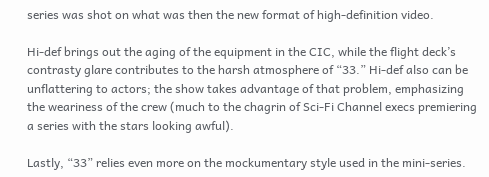series was shot on what was then the new format of high-definition video.

Hi-def brings out the aging of the equipment in the CIC, while the flight deck’s contrasty glare contributes to the harsh atmosphere of “33.” Hi-def also can be unflattering to actors; the show takes advantage of that problem, emphasizing the weariness of the crew (much to the chagrin of Sci-Fi Channel execs premiering a series with the stars looking awful).

Lastly, “33” relies even more on the mockumentary style used in the mini-series.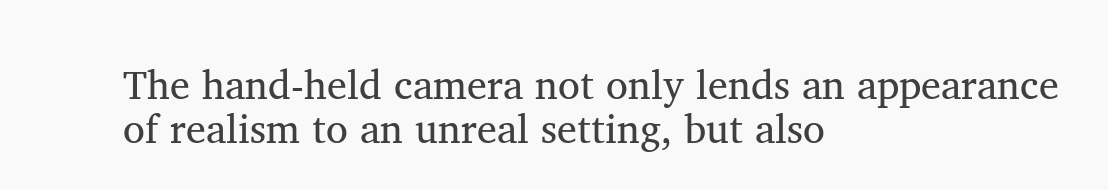The hand-held camera not only lends an appearance of realism to an unreal setting, but also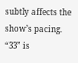subtly affects the show’s pacing. “33” is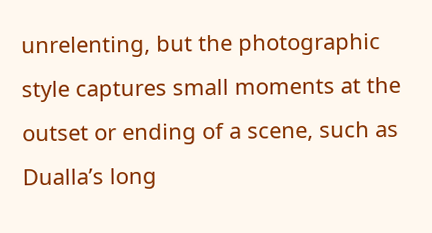unrelenting, but the photographic style captures small moments at the outset or ending of a scene, such as Dualla’s long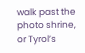walk past the photo shrine, or Tyrol’s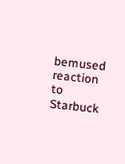bemused reaction to Starbuck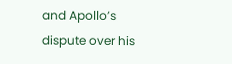and Apollo’s dispute over his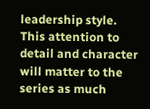leadership style. This attention to detail and character will matter to the series as much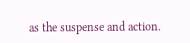as the suspense and action.